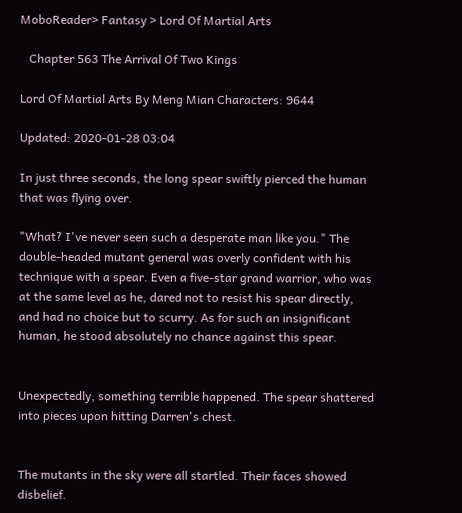MoboReader> Fantasy > Lord Of Martial Arts

   Chapter 563 The Arrival Of Two Kings

Lord Of Martial Arts By Meng Mian Characters: 9644

Updated: 2020-01-28 03:04

In just three seconds, the long spear swiftly pierced the human that was flying over.

"What? I've never seen such a desperate man like you." The double-headed mutant general was overly confident with his technique with a spear. Even a five-star grand warrior, who was at the same level as he, dared not to resist his spear directly, and had no choice but to scurry. As for such an insignificant human, he stood absolutely no chance against this spear.


Unexpectedly, something terrible happened. The spear shattered into pieces upon hitting Darren's chest.


The mutants in the sky were all startled. Their faces showed disbelief.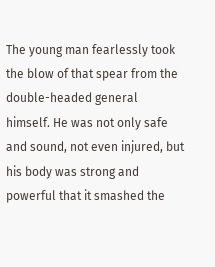The young man fearlessly took the blow of that spear from the double-headed general himself. He was not only safe and sound, not even injured, but his body was strong and powerful that it smashed the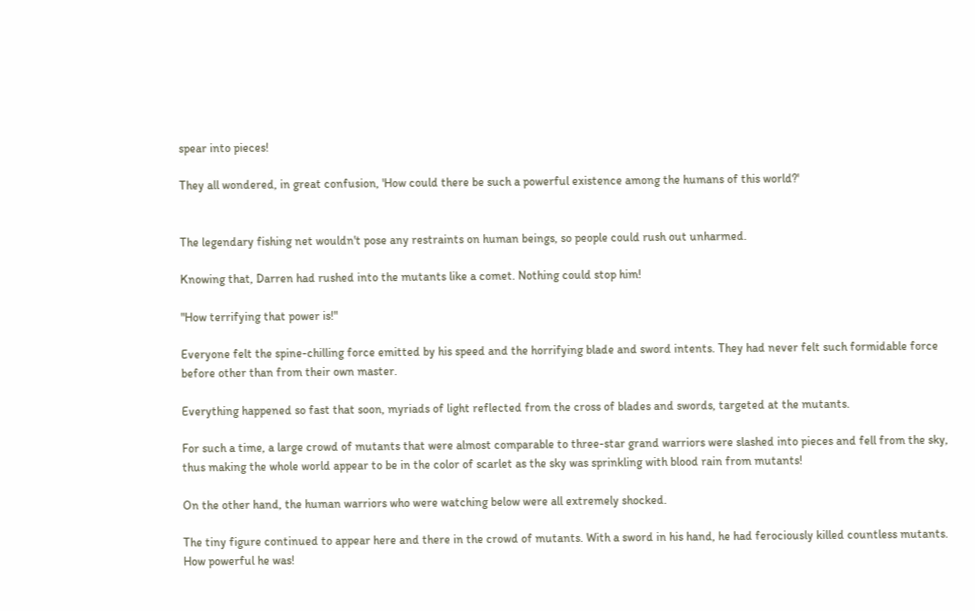spear into pieces!

They all wondered, in great confusion, 'How could there be such a powerful existence among the humans of this world?'


The legendary fishing net wouldn't pose any restraints on human beings, so people could rush out unharmed.

Knowing that, Darren had rushed into the mutants like a comet. Nothing could stop him!

"How terrifying that power is!"

Everyone felt the spine-chilling force emitted by his speed and the horrifying blade and sword intents. They had never felt such formidable force before other than from their own master.

Everything happened so fast that soon, myriads of light reflected from the cross of blades and swords, targeted at the mutants.

For such a time, a large crowd of mutants that were almost comparable to three-star grand warriors were slashed into pieces and fell from the sky, thus making the whole world appear to be in the color of scarlet as the sky was sprinkling with blood rain from mutants!

On the other hand, the human warriors who were watching below were all extremely shocked.

The tiny figure continued to appear here and there in the crowd of mutants. With a sword in his hand, he had ferociously killed countless mutants. How powerful he was!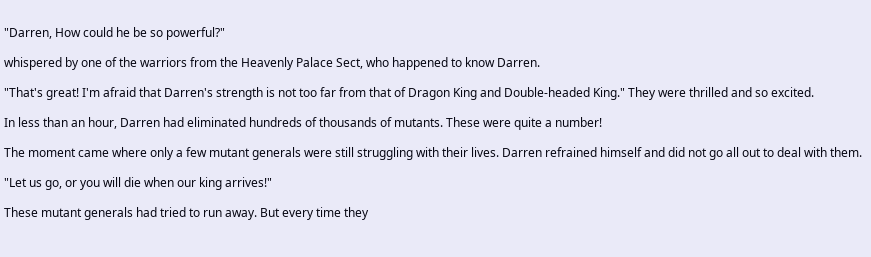"Darren, How could he be so powerful?"

whispered by one of the warriors from the Heavenly Palace Sect, who happened to know Darren.

"That's great! I'm afraid that Darren's strength is not too far from that of Dragon King and Double-headed King." They were thrilled and so excited.

In less than an hour, Darren had eliminated hundreds of thousands of mutants. These were quite a number!

The moment came where only a few mutant generals were still struggling with their lives. Darren refrained himself and did not go all out to deal with them.

"Let us go, or you will die when our king arrives!"

These mutant generals had tried to run away. But every time they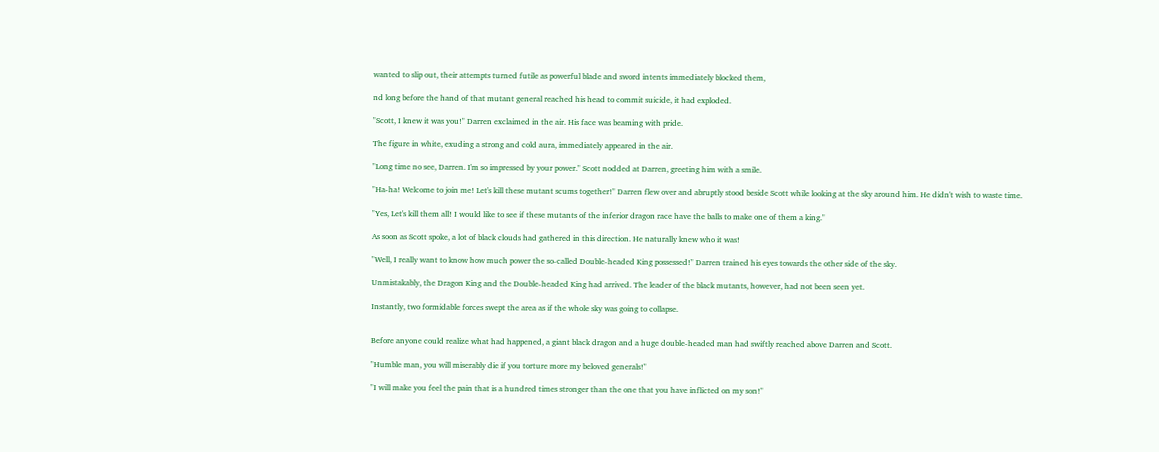wanted to slip out, their attempts turned futile as powerful blade and sword intents immediately blocked them,

nd long before the hand of that mutant general reached his head to commit suicide, it had exploded.

"Scott, I knew it was you!" Darren exclaimed in the air. His face was beaming with pride.

The figure in white, exuding a strong and cold aura, immediately appeared in the air.

"Long time no see, Darren. I'm so impressed by your power." Scott nodded at Darren, greeting him with a smile.

"Ha-ha! Welcome to join me! Let's kill these mutant scums together!" Darren flew over and abruptly stood beside Scott while looking at the sky around him. He didn't wish to waste time.

"Yes, Let's kill them all! I would like to see if these mutants of the inferior dragon race have the balls to make one of them a king."

As soon as Scott spoke, a lot of black clouds had gathered in this direction. He naturally knew who it was!

"Well, I really want to know how much power the so-called Double-headed King possessed!" Darren trained his eyes towards the other side of the sky.

Unmistakably, the Dragon King and the Double-headed King had arrived. The leader of the black mutants, however, had not been seen yet.

Instantly, two formidable forces swept the area as if the whole sky was going to collapse.


Before anyone could realize what had happened, a giant black dragon and a huge double-headed man had swiftly reached above Darren and Scott.

"Humble man, you will miserably die if you torture more my beloved generals!"

"I will make you feel the pain that is a hundred times stronger than the one that you have inflicted on my son!"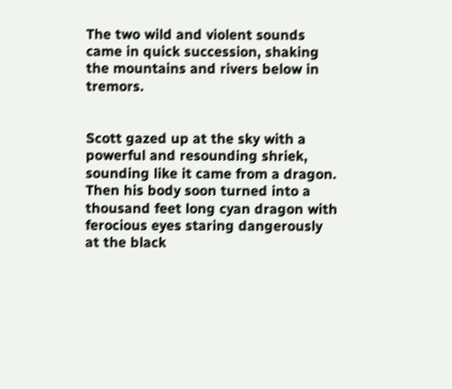The two wild and violent sounds came in quick succession, shaking the mountains and rivers below in tremors.


Scott gazed up at the sky with a powerful and resounding shriek, sounding like it came from a dragon. Then his body soon turned into a thousand feet long cyan dragon with ferocious eyes staring dangerously at the black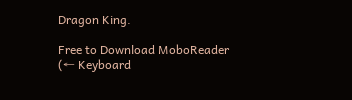Dragon King.

Free to Download MoboReader
(← Keyboard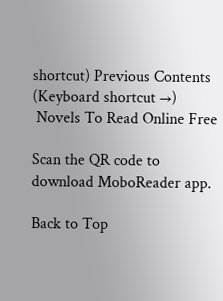shortcut) Previous Contents (Keyboard shortcut →)
 Novels To Read Online Free

Scan the QR code to download MoboReader app.

Back to Top